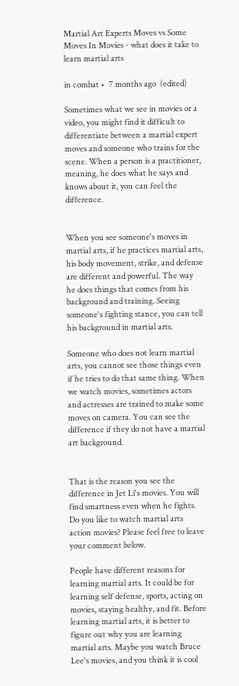Martial Art Experts Moves vs Some Moves In Movies - what does it take to learn martial arts

in combat •  7 months ago  (edited)

Sometimes what we see in movies or a video, you might find it difficult to differentiate between a martial expert moves and someone who trains for the scene. When a person is a practitioner, meaning, he does what he says and knows about it, you can feel the difference.


When you see someone's moves in martial arts, if he practices martial arts, his body movement, strike, and defense are different and powerful. The way he does things that comes from his background and training. Seeing someone's fighting stance, you can tell his background in martial arts.

Someone who does not learn martial arts, you cannot see those things even if he tries to do that same thing. When we watch movies, sometimes actors and actresses are trained to make some moves on camera. You can see the difference if they do not have a martial art background.


That is the reason you see the difference in Jet Li's movies. You will find smartness even when he fights. Do you like to watch martial arts action movies? Please feel free to leave your comment below.

People have different reasons for learning martial arts. It could be for learning self defense, sports, acting on movies, staying healthy, and fit. Before learning martial arts, it is better to figure out why you are learning martial arts. Maybe you watch Bruce Lee's movies, and you think it is cool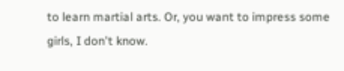to learn martial arts. Or, you want to impress some girls, I don't know.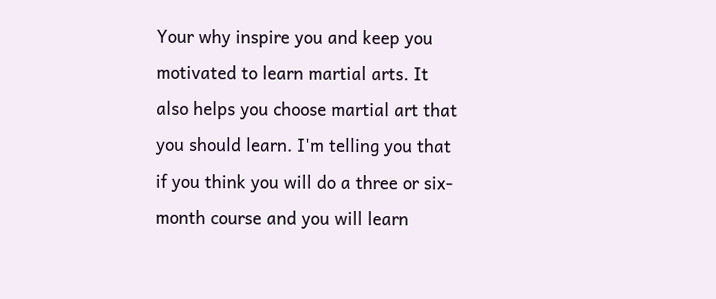Your why inspire you and keep you motivated to learn martial arts. It also helps you choose martial art that you should learn. I'm telling you that if you think you will do a three or six-month course and you will learn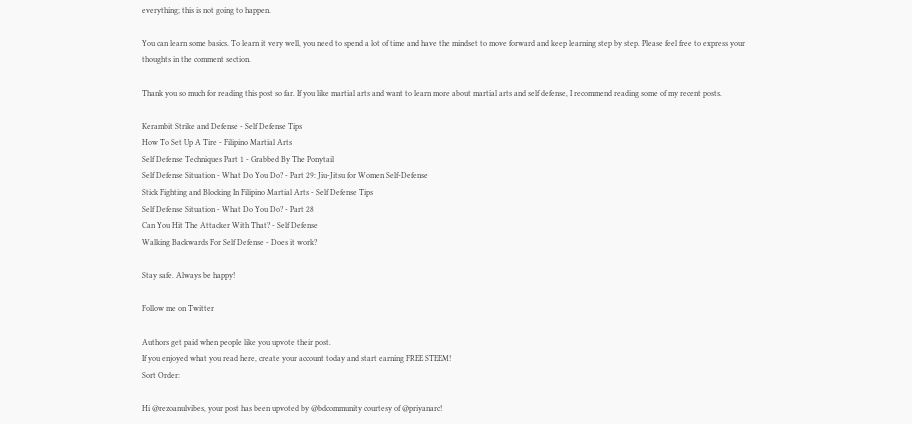everything; this is not going to happen.

You can learn some basics. To learn it very well, you need to spend a lot of time and have the mindset to move forward and keep learning step by step. Please feel free to express your thoughts in the comment section.

Thank you so much for reading this post so far. If you like martial arts and want to learn more about martial arts and self defense, I recommend reading some of my recent posts.

Kerambit Strike and Defense - Self Defense Tips
How To Set Up A Tire - Filipino Martial Arts
Self Defense Techniques Part 1 - Grabbed By The Ponytail
Self Defense Situation - What Do You Do? - Part 29: Jiu-Jitsu for Women Self-Defense
Stick Fighting and Blocking In Filipino Martial Arts - Self Defense Tips
Self Defense Situation - What Do You Do? - Part 28
Can You Hit The Attacker With That? - Self Defense
Walking Backwards For Self Defense - Does it work?

Stay safe. Always be happy!

Follow me on Twitter

Authors get paid when people like you upvote their post.
If you enjoyed what you read here, create your account today and start earning FREE STEEM!
Sort Order:

Hi @rezoanulvibes, your post has been upvoted by @bdcommunity courtesy of @priyanarc!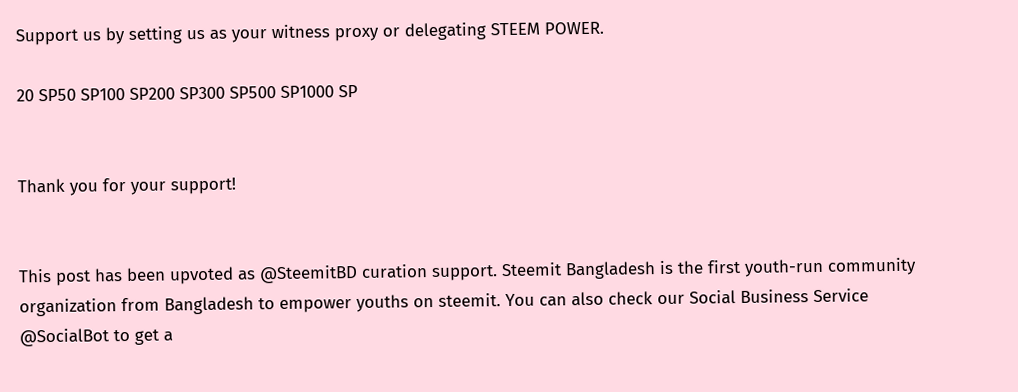Support us by setting us as your witness proxy or delegating STEEM POWER.

20 SP50 SP100 SP200 SP300 SP500 SP1000 SP


Thank you for your support!


This post has been upvoted as @SteemitBD curation support. Steemit Bangladesh is the first youth-run community organization from Bangladesh to empower youths on steemit. You can also check our Social Business Service @SocialBot to get a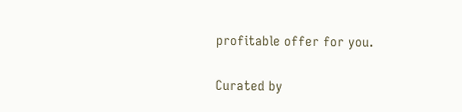profitable offer for you.

Curated by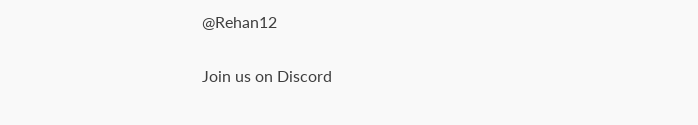@Rehan12

Join us on Discord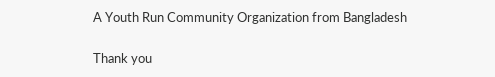A Youth Run Community Organization from Bangladesh

Thank you